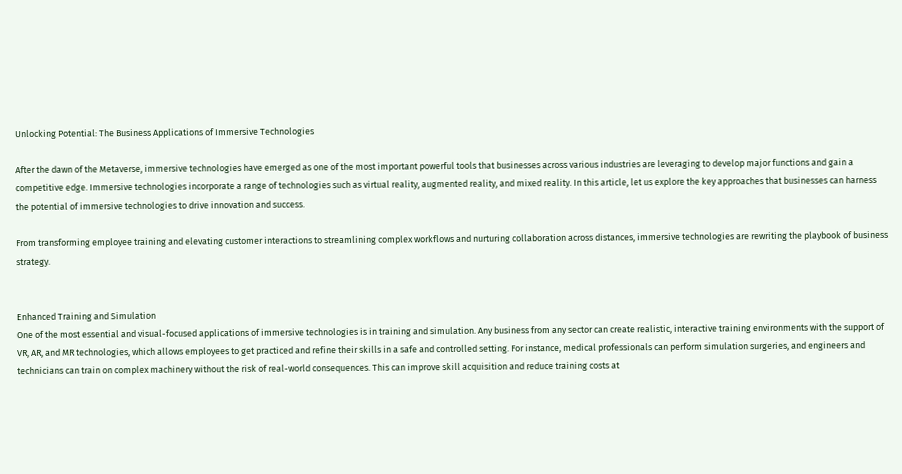Unlocking Potential: The Business Applications of Immersive Technologies

After the dawn of the Metaverse, immersive technologies have emerged as one of the most important powerful tools that businesses across various industries are leveraging to develop major functions and gain a competitive edge. Immersive technologies incorporate a range of technologies such as virtual reality, augmented reality, and mixed reality. In this article, let us explore the key approaches that businesses can harness the potential of immersive technologies to drive innovation and success.

From transforming employee training and elevating customer interactions to streamlining complex workflows and nurturing collaboration across distances, immersive technologies are rewriting the playbook of business strategy.


Enhanced Training and Simulation
One of the most essential and visual-focused applications of immersive technologies is in training and simulation. Any business from any sector can create realistic, interactive training environments with the support of VR, AR, and MR technologies, which allows employees to get practiced and refine their skills in a safe and controlled setting. For instance, medical professionals can perform simulation surgeries, and engineers and technicians can train on complex machinery without the risk of real-world consequences. This can improve skill acquisition and reduce training costs at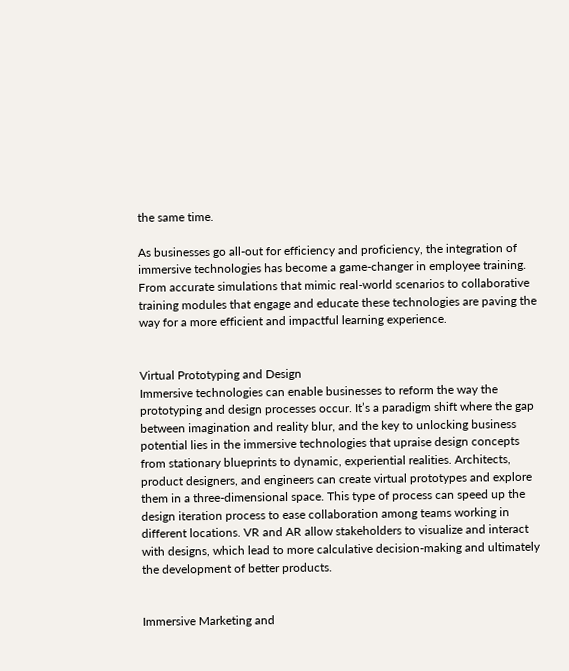the same time.

As businesses go all-out for efficiency and proficiency, the integration of immersive technologies has become a game-changer in employee training. From accurate simulations that mimic real-world scenarios to collaborative training modules that engage and educate these technologies are paving the way for a more efficient and impactful learning experience.


Virtual Prototyping and Design
Immersive technologies can enable businesses to reform the way the prototyping and design processes occur. It’s a paradigm shift where the gap between imagination and reality blur, and the key to unlocking business potential lies in the immersive technologies that upraise design concepts from stationary blueprints to dynamic, experiential realities. Architects, product designers, and engineers can create virtual prototypes and explore them in a three-dimensional space. This type of process can speed up the design iteration process to ease collaboration among teams working in different locations. VR and AR allow stakeholders to visualize and interact with designs, which lead to more calculative decision-making and ultimately the development of better products.


Immersive Marketing and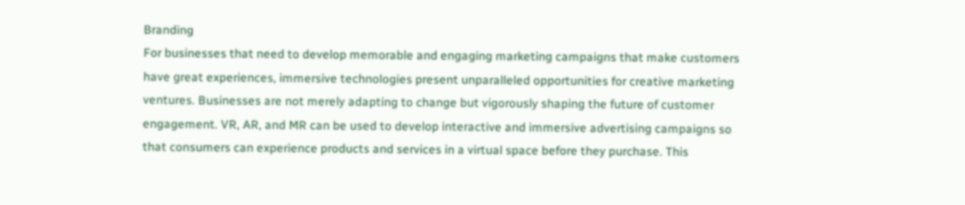Branding
For businesses that need to develop memorable and engaging marketing campaigns that make customers have great experiences, immersive technologies present unparalleled opportunities for creative marketing ventures. Businesses are not merely adapting to change but vigorously shaping the future of customer engagement. VR, AR, and MR can be used to develop interactive and immersive advertising campaigns so that consumers can experience products and services in a virtual space before they purchase. This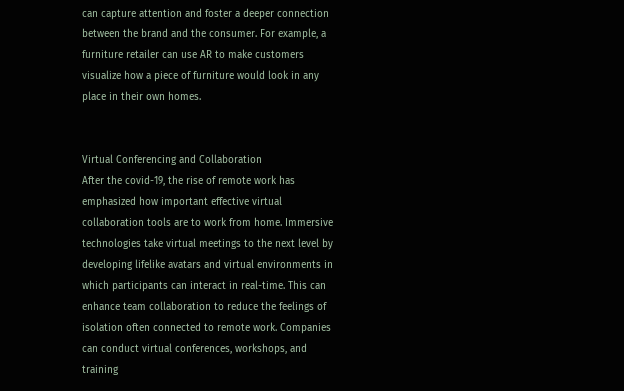can capture attention and foster a deeper connection between the brand and the consumer. For example, a furniture retailer can use AR to make customers visualize how a piece of furniture would look in any place in their own homes.


Virtual Conferencing and Collaboration
After the covid-19, the rise of remote work has emphasized how important effective virtual collaboration tools are to work from home. Immersive technologies take virtual meetings to the next level by developing lifelike avatars and virtual environments in which participants can interact in real-time. This can enhance team collaboration to reduce the feelings of isolation often connected to remote work. Companies can conduct virtual conferences, workshops, and training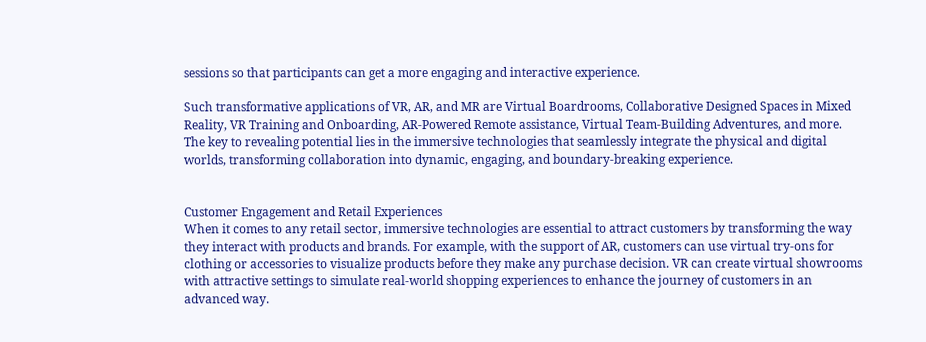sessions so that participants can get a more engaging and interactive experience.

Such transformative applications of VR, AR, and MR are Virtual Boardrooms, Collaborative Designed Spaces in Mixed Reality, VR Training and Onboarding, AR-Powered Remote assistance, Virtual Team-Building Adventures, and more.
The key to revealing potential lies in the immersive technologies that seamlessly integrate the physical and digital worlds, transforming collaboration into dynamic, engaging, and boundary-breaking experience.


Customer Engagement and Retail Experiences
When it comes to any retail sector, immersive technologies are essential to attract customers by transforming the way they interact with products and brands. For example, with the support of AR, customers can use virtual try-ons for clothing or accessories to visualize products before they make any purchase decision. VR can create virtual showrooms with attractive settings to simulate real-world shopping experiences to enhance the journey of customers in an advanced way.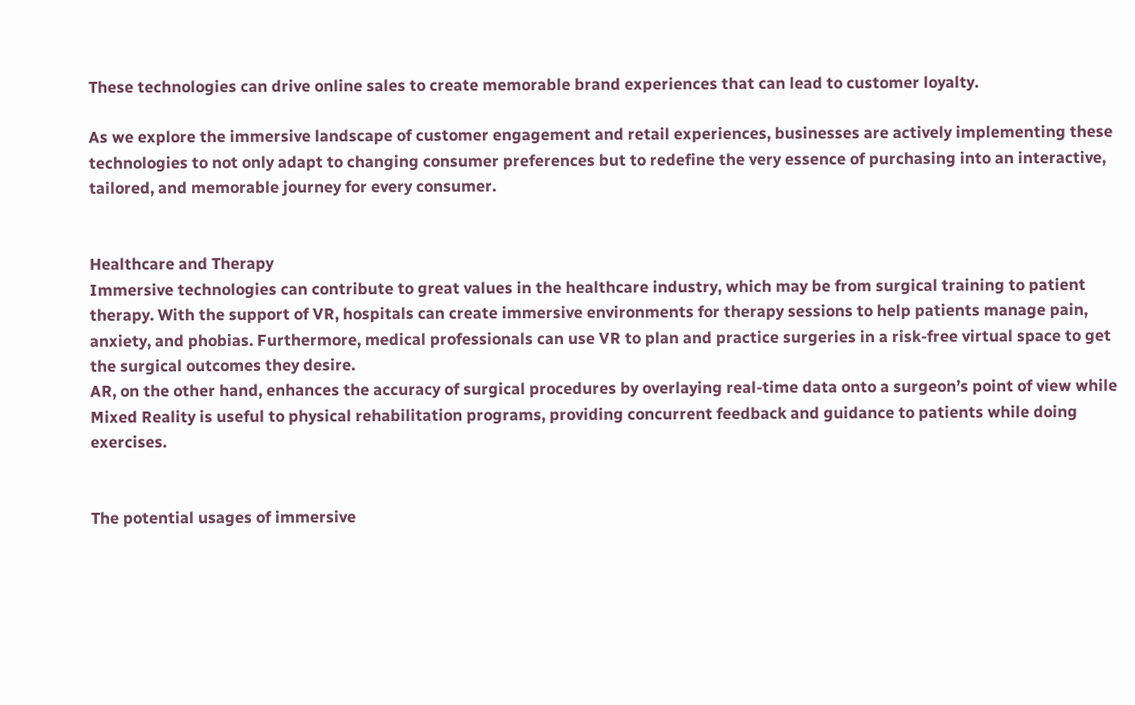These technologies can drive online sales to create memorable brand experiences that can lead to customer loyalty.

As we explore the immersive landscape of customer engagement and retail experiences, businesses are actively implementing these technologies to not only adapt to changing consumer preferences but to redefine the very essence of purchasing into an interactive, tailored, and memorable journey for every consumer.


Healthcare and Therapy
Immersive technologies can contribute to great values in the healthcare industry, which may be from surgical training to patient therapy. With the support of VR, hospitals can create immersive environments for therapy sessions to help patients manage pain, anxiety, and phobias. Furthermore, medical professionals can use VR to plan and practice surgeries in a risk-free virtual space to get the surgical outcomes they desire.
AR, on the other hand, enhances the accuracy of surgical procedures by overlaying real-time data onto a surgeon’s point of view while Mixed Reality is useful to physical rehabilitation programs, providing concurrent feedback and guidance to patients while doing exercises.


The potential usages of immersive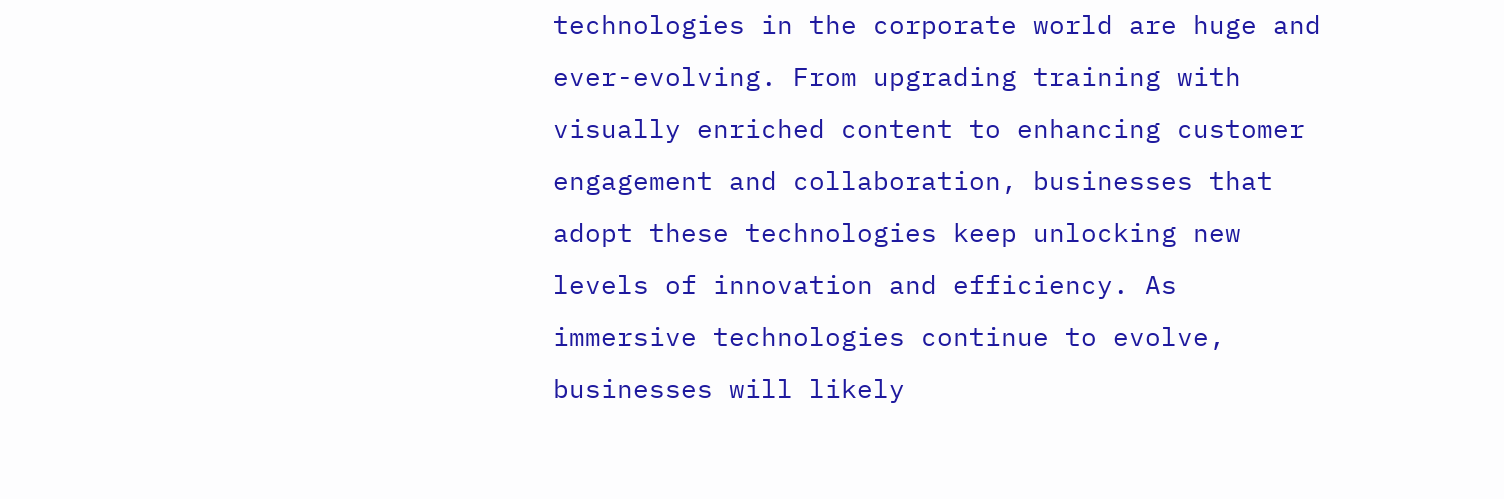technologies in the corporate world are huge and ever-evolving. From upgrading training with visually enriched content to enhancing customer engagement and collaboration, businesses that adopt these technologies keep unlocking new levels of innovation and efficiency. As immersive technologies continue to evolve, businesses will likely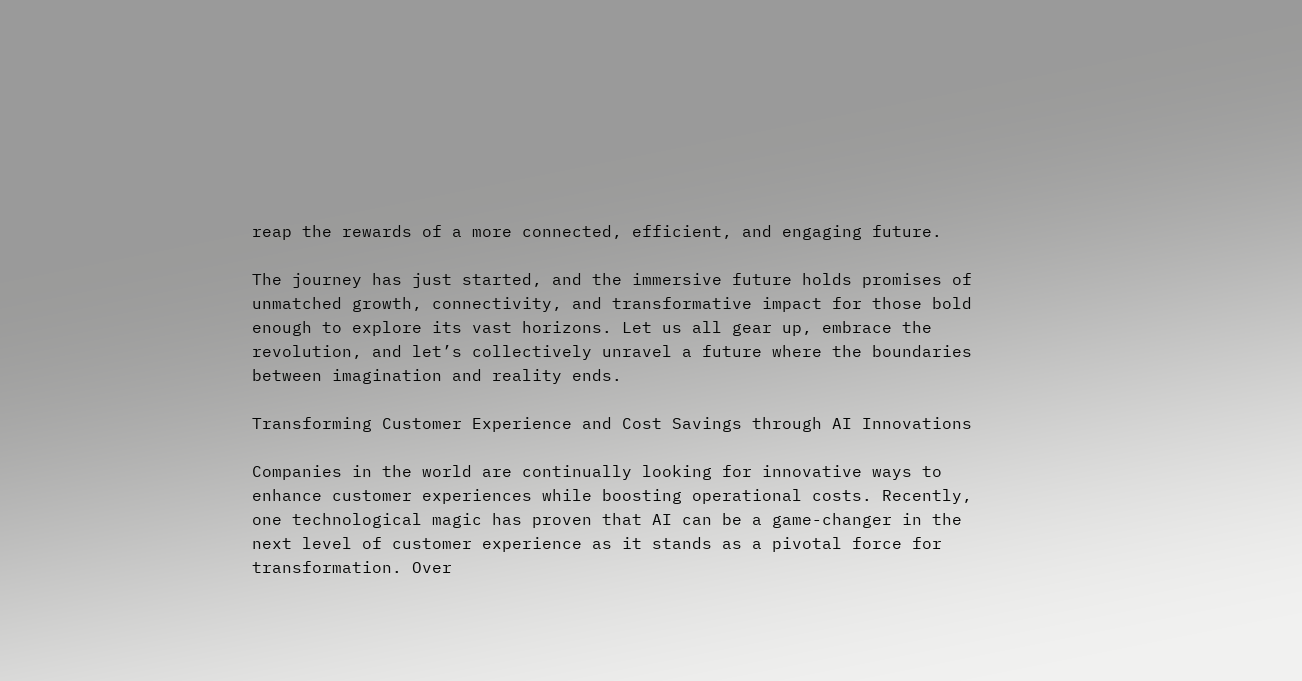reap the rewards of a more connected, efficient, and engaging future.

The journey has just started, and the immersive future holds promises of unmatched growth, connectivity, and transformative impact for those bold enough to explore its vast horizons. Let us all gear up, embrace the revolution, and let’s collectively unravel a future where the boundaries between imagination and reality ends.

Transforming Customer Experience and Cost Savings through AI Innovations

Companies in the world are continually looking for innovative ways to enhance customer experiences while boosting operational costs. Recently, one technological magic has proven that AI can be a game-changer in the next level of customer experience as it stands as a pivotal force for transformation. Over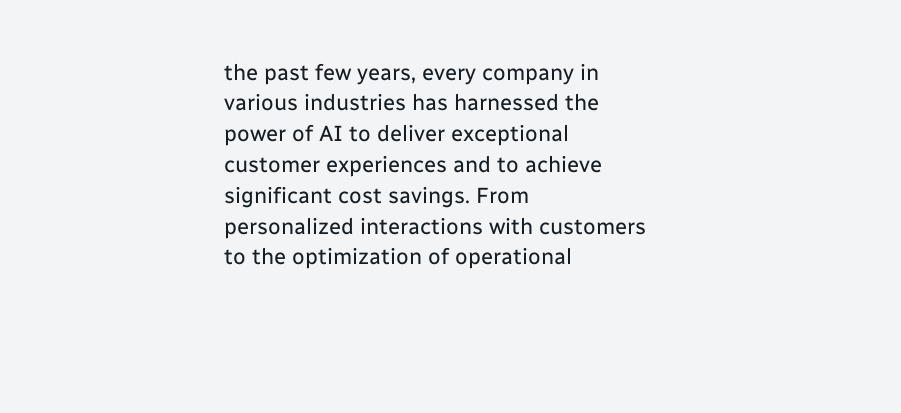the past few years, every company in various industries has harnessed the power of AI to deliver exceptional customer experiences and to achieve significant cost savings. From personalized interactions with customers to the optimization of operational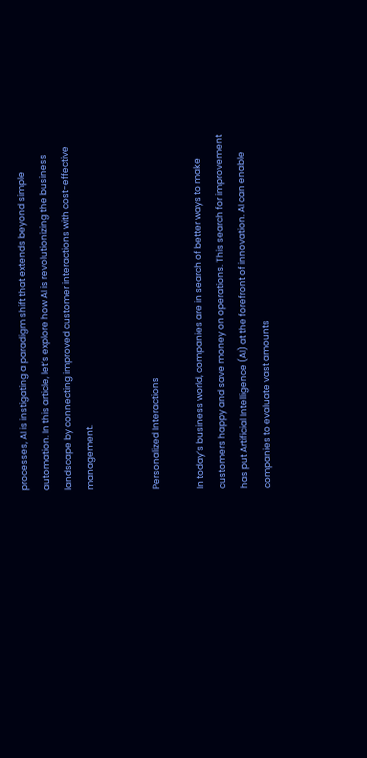processes, AI is instigating a paradigm shift that extends beyond simple automation. In this article, let’s explore how AI is revolutionizing the business landscape by connecting improved customer interactions with cost-effective management.


Personalized Interactions

In today’s business world, companies are in search of better ways to make customers happy and save money on operations. This search for improvement has put Artificial Intelligence (AI) at the forefront of innovation. AI can enable companies to evaluate vast amounts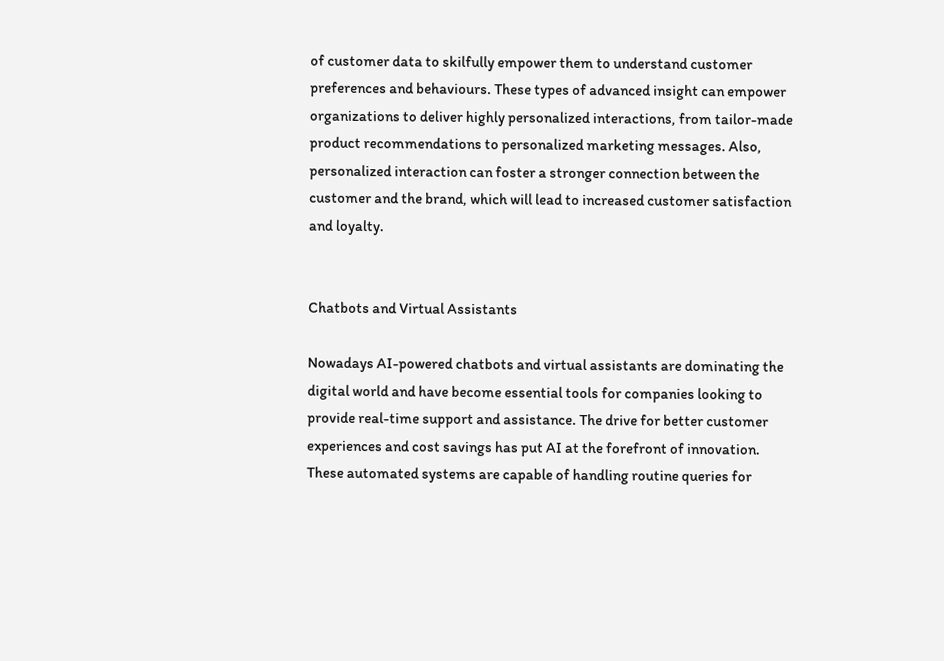of customer data to skilfully empower them to understand customer preferences and behaviours. These types of advanced insight can empower organizations to deliver highly personalized interactions, from tailor-made product recommendations to personalized marketing messages. Also, personalized interaction can foster a stronger connection between the customer and the brand, which will lead to increased customer satisfaction and loyalty.


Chatbots and Virtual Assistants

Nowadays AI-powered chatbots and virtual assistants are dominating the digital world and have become essential tools for companies looking to provide real-time support and assistance. The drive for better customer experiences and cost savings has put AI at the forefront of innovation. These automated systems are capable of handling routine queries for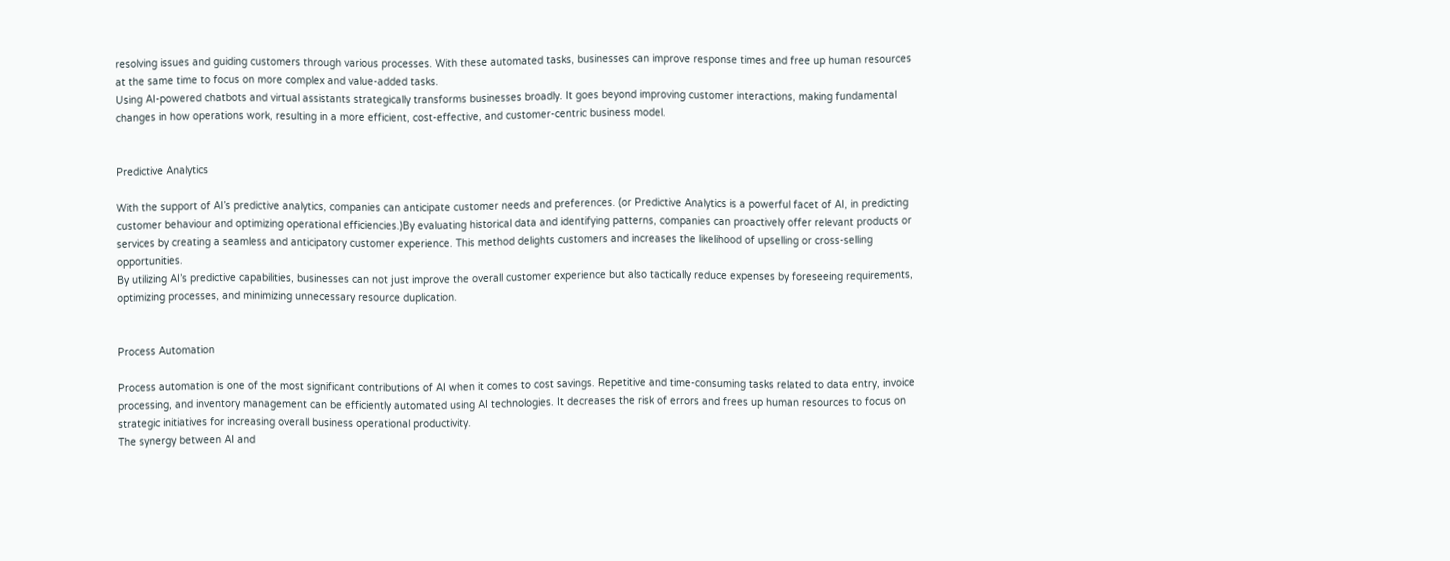resolving issues and guiding customers through various processes. With these automated tasks, businesses can improve response times and free up human resources at the same time to focus on more complex and value-added tasks.
Using AI-powered chatbots and virtual assistants strategically transforms businesses broadly. It goes beyond improving customer interactions, making fundamental changes in how operations work, resulting in a more efficient, cost-effective, and customer-centric business model.


Predictive Analytics

With the support of AI’s predictive analytics, companies can anticipate customer needs and preferences. (or Predictive Analytics is a powerful facet of AI, in predicting customer behaviour and optimizing operational efficiencies.)By evaluating historical data and identifying patterns, companies can proactively offer relevant products or services by creating a seamless and anticipatory customer experience. This method delights customers and increases the likelihood of upselling or cross-selling opportunities.
By utilizing AI’s predictive capabilities, businesses can not just improve the overall customer experience but also tactically reduce expenses by foreseeing requirements, optimizing processes, and minimizing unnecessary resource duplication.


Process Automation

Process automation is one of the most significant contributions of AI when it comes to cost savings. Repetitive and time-consuming tasks related to data entry, invoice processing, and inventory management can be efficiently automated using AI technologies. It decreases the risk of errors and frees up human resources to focus on strategic initiatives for increasing overall business operational productivity.
The synergy between AI and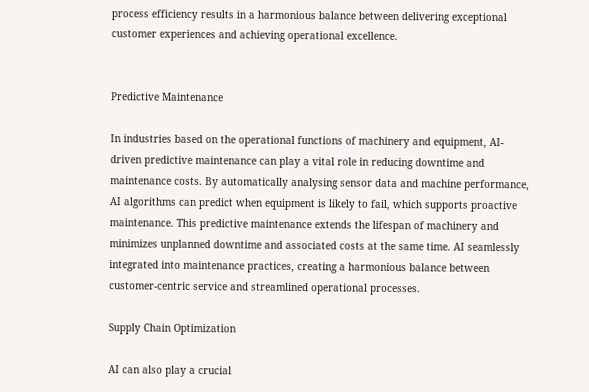process efficiency results in a harmonious balance between delivering exceptional customer experiences and achieving operational excellence.


Predictive Maintenance

In industries based on the operational functions of machinery and equipment, AI-driven predictive maintenance can play a vital role in reducing downtime and maintenance costs. By automatically analysing sensor data and machine performance, AI algorithms can predict when equipment is likely to fail, which supports proactive maintenance. This predictive maintenance extends the lifespan of machinery and minimizes unplanned downtime and associated costs at the same time. AI seamlessly integrated into maintenance practices, creating a harmonious balance between customer-centric service and streamlined operational processes.

Supply Chain Optimization

AI can also play a crucial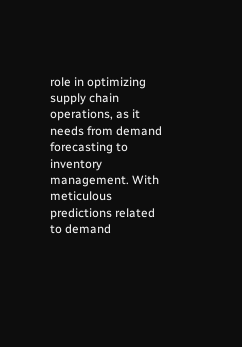role in optimizing supply chain operations, as it needs from demand forecasting to inventory management. With meticulous predictions related to demand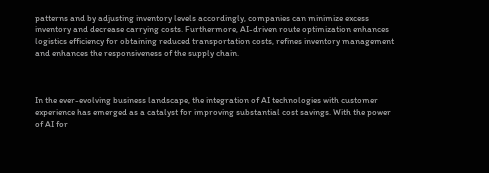patterns and by adjusting inventory levels accordingly, companies can minimize excess inventory and decrease carrying costs. Furthermore, AI-driven route optimization enhances logistics efficiency for obtaining reduced transportation costs, refines inventory management and enhances the responsiveness of the supply chain.



In the ever-evolving business landscape, the integration of AI technologies with customer experience has emerged as a catalyst for improving substantial cost savings. With the power of AI for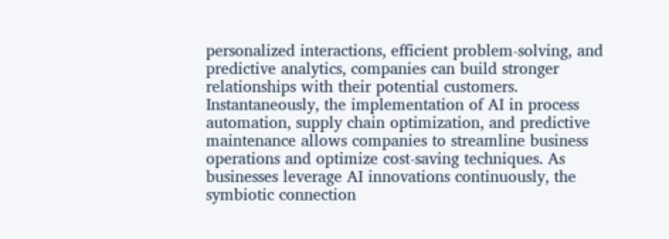personalized interactions, efficient problem-solving, and predictive analytics, companies can build stronger relationships with their potential customers. Instantaneously, the implementation of AI in process automation, supply chain optimization, and predictive maintenance allows companies to streamline business operations and optimize cost-saving techniques. As businesses leverage AI innovations continuously, the symbiotic connection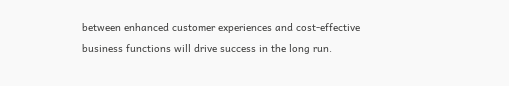between enhanced customer experiences and cost-effective business functions will drive success in the long run.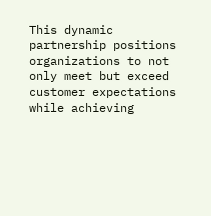This dynamic partnership positions organizations to not only meet but exceed customer expectations while achieving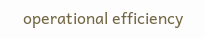operational efficiency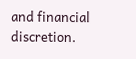and financial discretion.